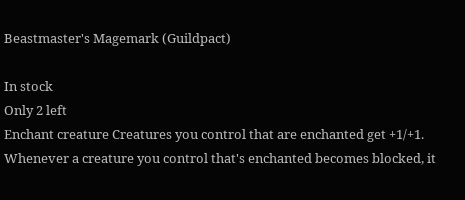Beastmaster's Magemark (Guildpact)

In stock
Only 2 left
Enchant creature Creatures you control that are enchanted get +1/+1. Whenever a creature you control that's enchanted becomes blocked, it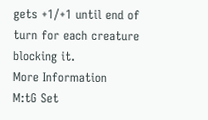gets +1/+1 until end of turn for each creature blocking it.
More Information
M:tG Set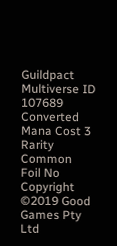Guildpact
Multiverse ID 107689
Converted Mana Cost 3
Rarity Common
Foil No
Copyright ©2019 Good Games Pty Ltd